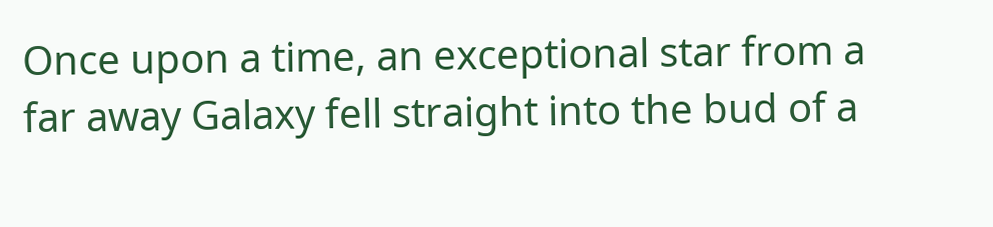Once upon a time, an exceptional star from a far away Galaxy fell straight into the bud of a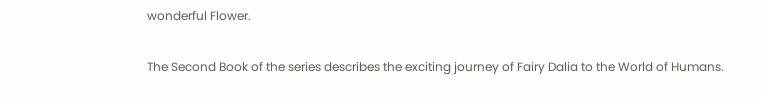wonderful Flower.

The Second Book of the series describes the exciting journey of Fairy Dalia to the World of Humans.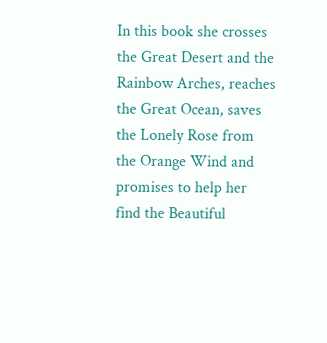In this book she crosses the Great Desert and the Rainbow Arches, reaches the Great Ocean, saves the Lonely Rose from the Orange Wind and promises to help her find the Beautiful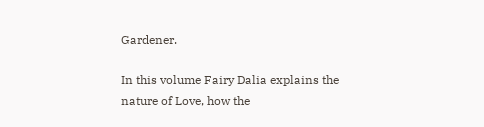Gardener.

In this volume Fairy Dalia explains the nature of Love, how the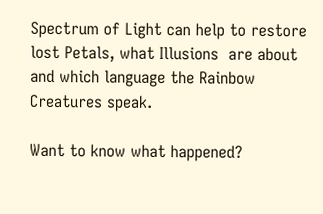Spectrum of Light can help to restore lost Petals, what Illusions  are about and which language the Rainbow Creatures speak.

Want to know what happened?